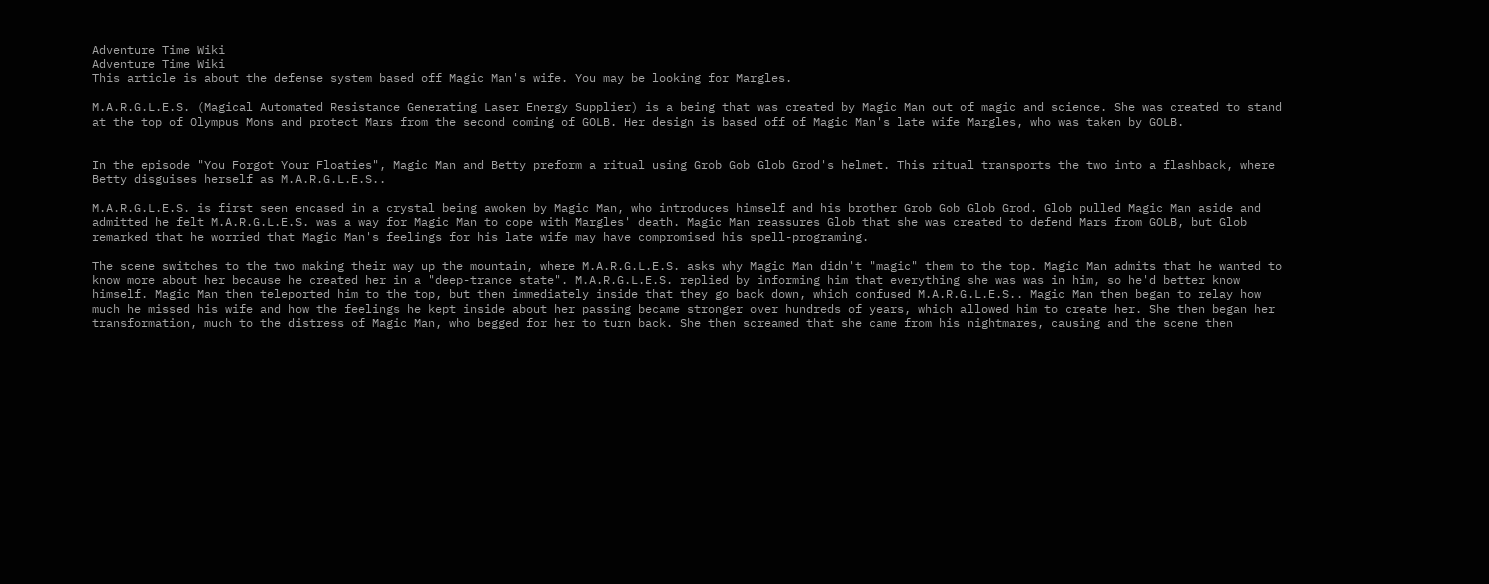Adventure Time Wiki
Adventure Time Wiki
This article is about the defense system based off Magic Man's wife. You may be looking for Margles.

M.A.R.G.L.E.S. (Magical Automated Resistance Generating Laser Energy Supplier) is a being that was created by Magic Man out of magic and science. She was created to stand at the top of Olympus Mons and protect Mars from the second coming of GOLB. Her design is based off of Magic Man's late wife Margles, who was taken by GOLB.


In the episode "You Forgot Your Floaties", Magic Man and Betty preform a ritual using Grob Gob Glob Grod's helmet. This ritual transports the two into a flashback, where Betty disguises herself as M.A.R.G.L.E.S..

M.A.R.G.L.E.S. is first seen encased in a crystal being awoken by Magic Man, who introduces himself and his brother Grob Gob Glob Grod. Glob pulled Magic Man aside and admitted he felt M.A.R.G.L.E.S. was a way for Magic Man to cope with Margles' death. Magic Man reassures Glob that she was created to defend Mars from GOLB, but Glob remarked that he worried that Magic Man's feelings for his late wife may have compromised his spell-programing.

The scene switches to the two making their way up the mountain, where M.A.R.G.L.E.S. asks why Magic Man didn't "magic" them to the top. Magic Man admits that he wanted to know more about her because he created her in a "deep-trance state". M.A.R.G.L.E.S. replied by informing him that everything she was was in him, so he'd better know himself. Magic Man then teleported him to the top, but then immediately inside that they go back down, which confused M.A.R.G.L.E.S.. Magic Man then began to relay how much he missed his wife and how the feelings he kept inside about her passing became stronger over hundreds of years, which allowed him to create her. She then began her transformation, much to the distress of Magic Man, who begged for her to turn back. She then screamed that she came from his nightmares, causing and the scene then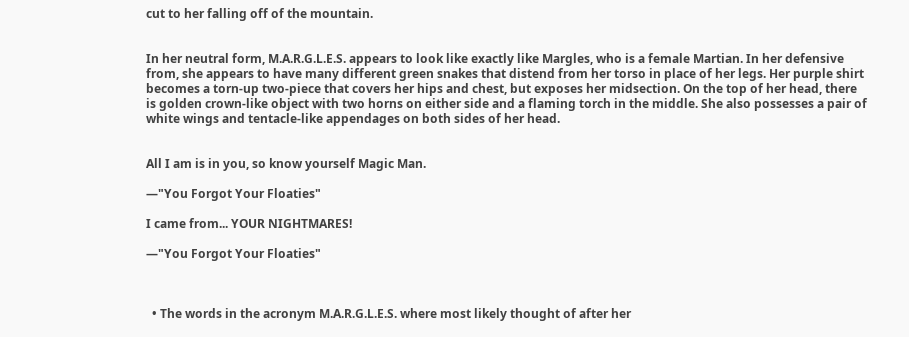cut to her falling off of the mountain.


In her neutral form, M.A.R.G.L.E.S. appears to look like exactly like Margles, who is a female Martian. In her defensive from, she appears to have many different green snakes that distend from her torso in place of her legs. Her purple shirt becomes a torn-up two-piece that covers her hips and chest, but exposes her midsection. On the top of her head, there is golden crown-like object with two horns on either side and a flaming torch in the middle. She also possesses a pair of white wings and tentacle-like appendages on both sides of her head.


All I am is in you, so know yourself Magic Man.

—"You Forgot Your Floaties"

I came from... YOUR NIGHTMARES!

—"You Forgot Your Floaties"



  • The words in the acronym M.A.R.G.L.E.S. where most likely thought of after her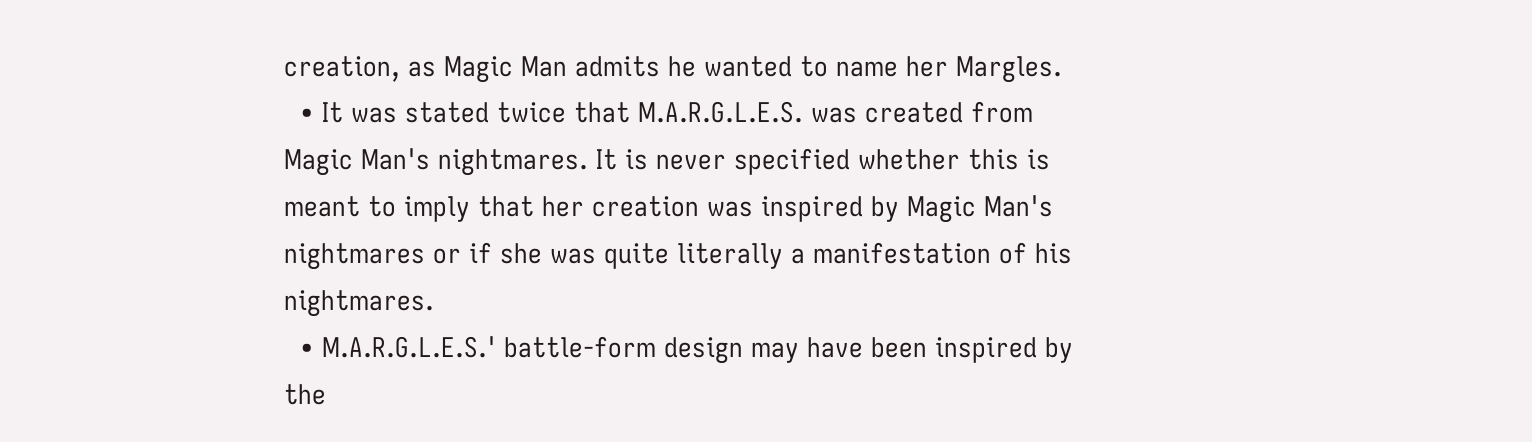creation, as Magic Man admits he wanted to name her Margles.
  • It was stated twice that M.A.R.G.L.E.S. was created from Magic Man's nightmares. It is never specified whether this is meant to imply that her creation was inspired by Magic Man's nightmares or if she was quite literally a manifestation of his nightmares.
  • M.A.R.G.L.E.S.' battle-form design may have been inspired by the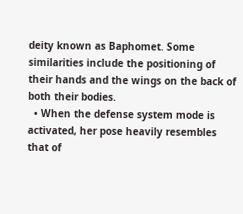deity known as Baphomet. Some similarities include the positioning of their hands and the wings on the back of both their bodies.
  • When the defense system mode is activated, her pose heavily resembles that of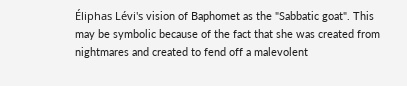Éliphas Lévi's vision of Baphomet as the "Sabbatic goat". This may be symbolic because of the fact that she was created from nightmares and created to fend off a malevolent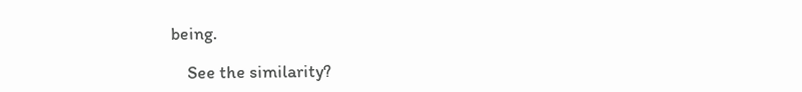being.

    See the similarity?